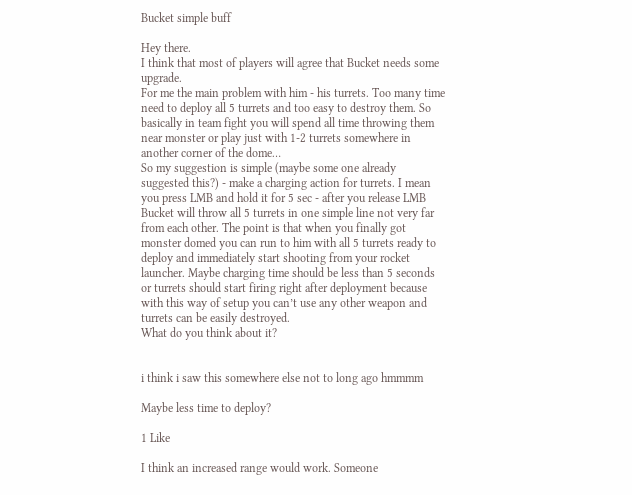Bucket simple buff

Hey there.
I think that most of players will agree that Bucket needs some upgrade.
For me the main problem with him - his turrets. Too many time need to deploy all 5 turrets and too easy to destroy them. So basically in team fight you will spend all time throwing them near monster or play just with 1-2 turrets somewhere in another corner of the dome…
So my suggestion is simple (maybe some one already suggested this?) - make a charging action for turrets. I mean you press LMB and hold it for 5 sec - after you release LMB Bucket will throw all 5 turrets in one simple line not very far from each other. The point is that when you finally got monster domed you can run to him with all 5 turrets ready to deploy and immediately start shooting from your rocket launcher. Maybe charging time should be less than 5 seconds or turrets should start firing right after deployment because with this way of setup you can’t use any other weapon and turrets can be easily destroyed.
What do you think about it?


i think i saw this somewhere else not to long ago hmmmm

Maybe less time to deploy?

1 Like

I think an increased range would work. Someone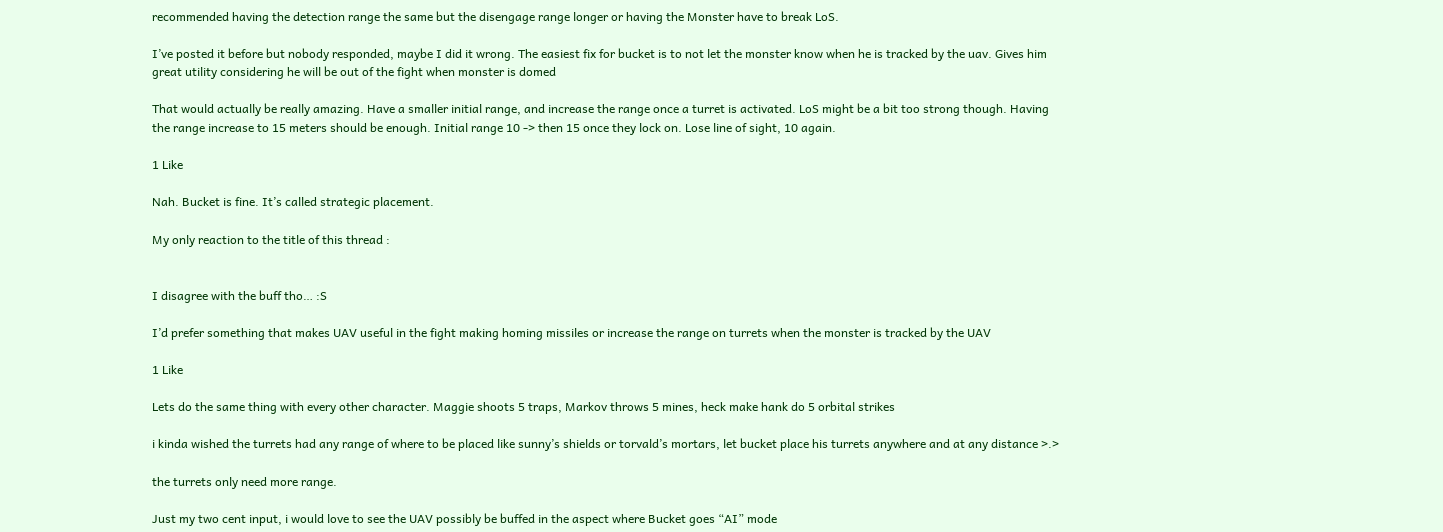recommended having the detection range the same but the disengage range longer or having the Monster have to break LoS.

I’ve posted it before but nobody responded, maybe I did it wrong. The easiest fix for bucket is to not let the monster know when he is tracked by the uav. Gives him great utility considering he will be out of the fight when monster is domed

That would actually be really amazing. Have a smaller initial range, and increase the range once a turret is activated. LoS might be a bit too strong though. Having the range increase to 15 meters should be enough. Initial range 10 -> then 15 once they lock on. Lose line of sight, 10 again.

1 Like

Nah. Bucket is fine. It’s called strategic placement.

My only reaction to the title of this thread :


I disagree with the buff tho… :S

I’d prefer something that makes UAV useful in the fight making homing missiles or increase the range on turrets when the monster is tracked by the UAV

1 Like

Lets do the same thing with every other character. Maggie shoots 5 traps, Markov throws 5 mines, heck make hank do 5 orbital strikes

i kinda wished the turrets had any range of where to be placed like sunny’s shields or torvald’s mortars, let bucket place his turrets anywhere and at any distance >.>

the turrets only need more range.

Just my two cent input, i would love to see the UAV possibly be buffed in the aspect where Bucket goes “AI” mode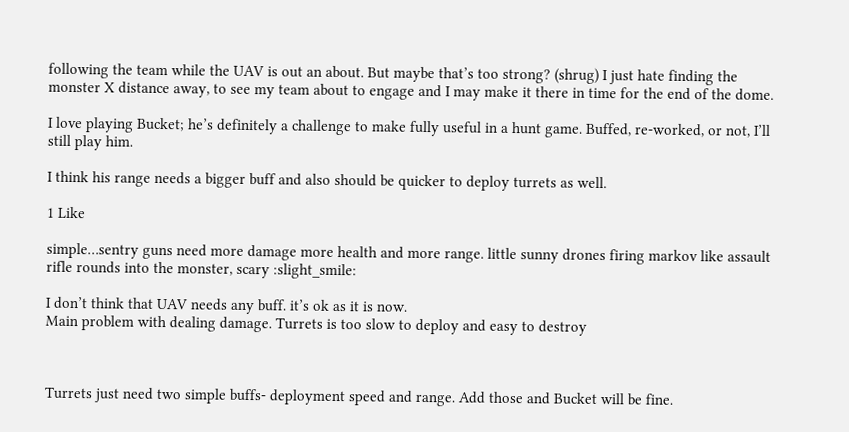following the team while the UAV is out an about. But maybe that’s too strong? (shrug) I just hate finding the monster X distance away, to see my team about to engage and I may make it there in time for the end of the dome.

I love playing Bucket; he’s definitely a challenge to make fully useful in a hunt game. Buffed, re-worked, or not, I’ll still play him.

I think his range needs a bigger buff and also should be quicker to deploy turrets as well.

1 Like

simple…sentry guns need more damage more health and more range. little sunny drones firing markov like assault rifle rounds into the monster, scary :slight_smile:

I don’t think that UAV needs any buff. it’s ok as it is now.
Main problem with dealing damage. Turrets is too slow to deploy and easy to destroy



Turrets just need two simple buffs- deployment speed and range. Add those and Bucket will be fine.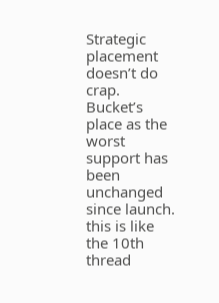Strategic placement doesn’t do crap. Bucket’s place as the worst support has been unchanged since launch. this is like the 10th thread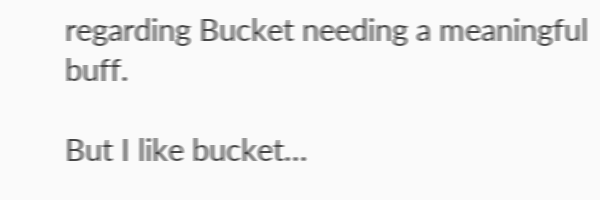regarding Bucket needing a meaningful buff.

But I like bucket…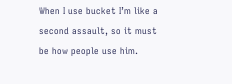When I use bucket I’m like a second assault, so it must be how people use him.